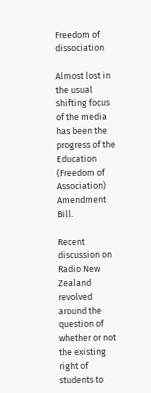Freedom of dissociation

Almost lost in the usual shifting focus of the media has been the progress of the Education (Freedom of Association) Amendment Bill.

Recent discussion on Radio New Zealand revolved around the question of whether or not the existing right of students to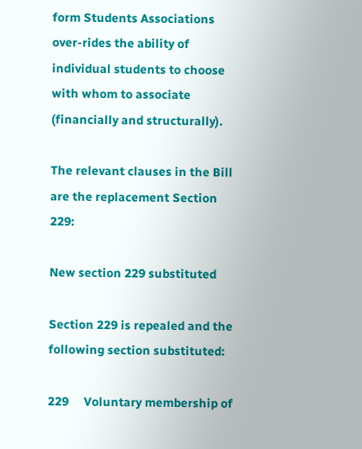form Students Associations over-rides the ability of individual students to choose with whom to associate (financially and structurally).

The relevant clauses in the Bill are the replacement Section 229:

New section 229 substituted

Section 229 is repealed and the following section substituted:

229     Voluntary membership of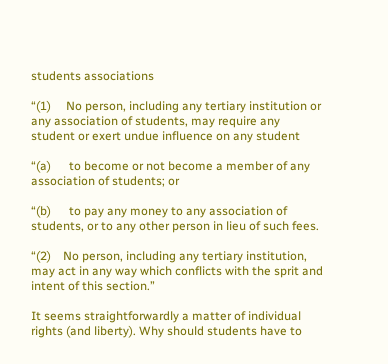students associations

“(1)     No person, including any tertiary institution or any association of students, may require any student or exert undue influence on any student

“(a)      to become or not become a member of any association of students; or

“(b)      to pay any money to any association of students, or to any other person in lieu of such fees.

“(2)    No person, including any tertiary institution, may act in any way which conflicts with the sprit and intent of this section.”

It seems straightforwardly a matter of individual rights (and liberty). Why should students have to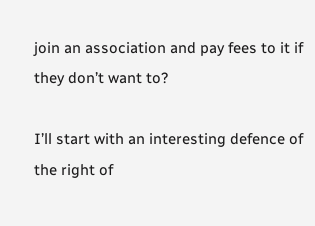join an association and pay fees to it if they don’t want to?

I’ll start with an interesting defence of the right of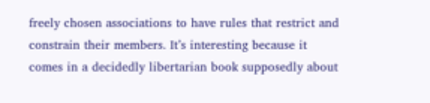freely chosen associations to have rules that restrict and constrain their members. It’s interesting because it comes in a decidedly libertarian book supposedly about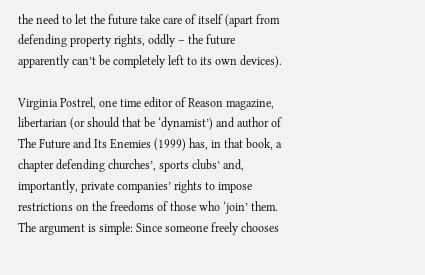the need to let the future take care of itself (apart from defending property rights, oddly – the future apparently can’t be completely left to its own devices).

Virginia Postrel, one time editor of Reason magazine, libertarian (or should that be ‘dynamist’) and author of The Future and Its Enemies (1999) has, in that book, a chapter defending churches’, sports clubs’ and, importantly, private companies’ rights to impose restrictions on the freedoms of those who ‘join’ them. The argument is simple: Since someone freely chooses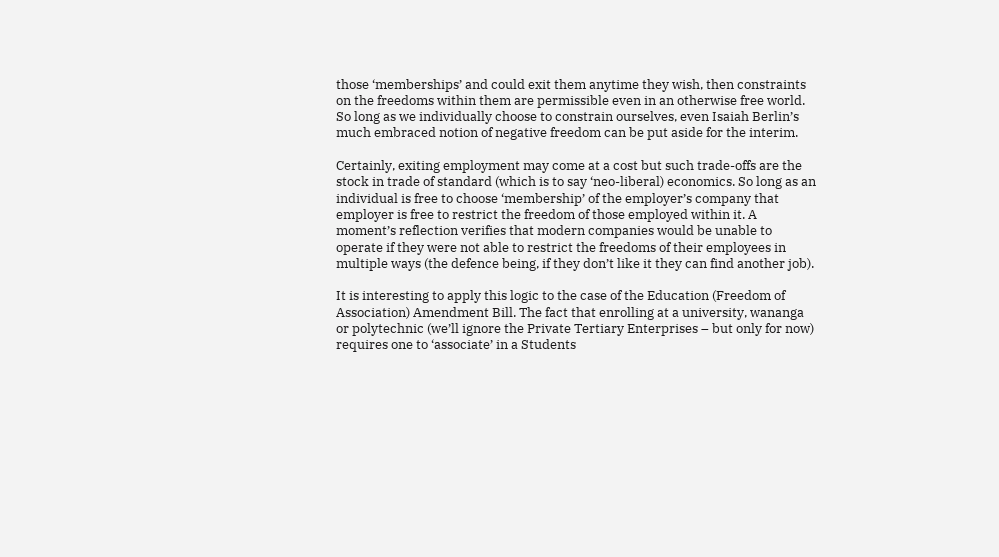those ‘memberships’ and could exit them anytime they wish, then constraints on the freedoms within them are permissible even in an otherwise free world. So long as we individually choose to constrain ourselves, even Isaiah Berlin’s much embraced notion of negative freedom can be put aside for the interim.

Certainly, exiting employment may come at a cost but such trade-offs are the stock in trade of standard (which is to say ‘neo-liberal) economics. So long as an individual is free to choose ‘membership’ of the employer’s company that employer is free to restrict the freedom of those employed within it. A moment’s reflection verifies that modern companies would be unable to operate if they were not able to restrict the freedoms of their employees in multiple ways (the defence being, if they don’t like it they can find another job).

It is interesting to apply this logic to the case of the Education (Freedom of Association) Amendment Bill. The fact that enrolling at a university, wananga or polytechnic (we’ll ignore the Private Tertiary Enterprises – but only for now) requires one to ‘associate’ in a Students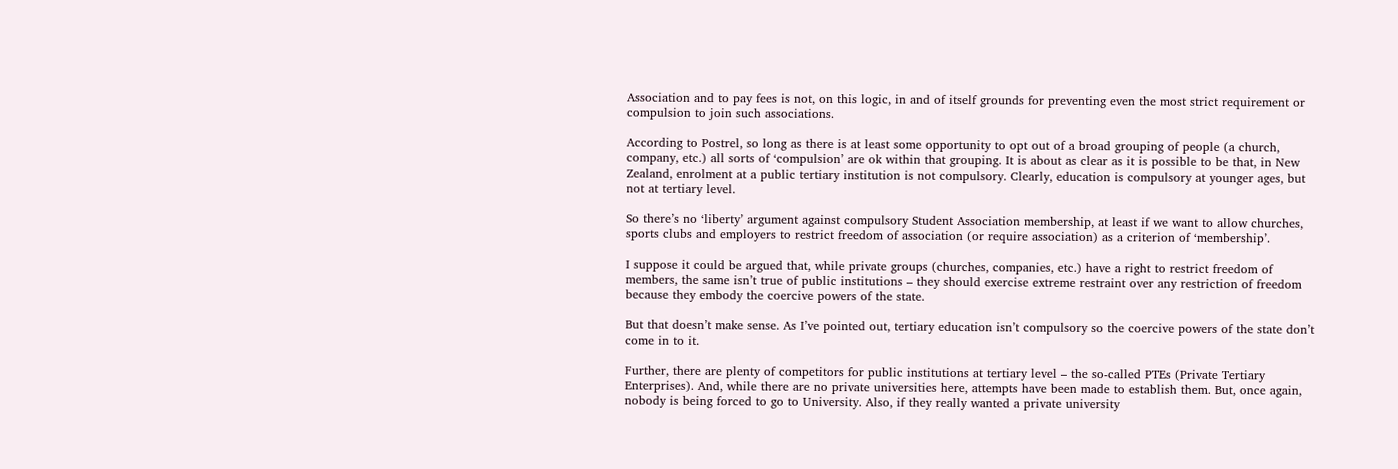Association and to pay fees is not, on this logic, in and of itself grounds for preventing even the most strict requirement or compulsion to join such associations.

According to Postrel, so long as there is at least some opportunity to opt out of a broad grouping of people (a church, company, etc.) all sorts of ‘compulsion’ are ok within that grouping. It is about as clear as it is possible to be that, in New Zealand, enrolment at a public tertiary institution is not compulsory. Clearly, education is compulsory at younger ages, but not at tertiary level.

So there’s no ‘liberty’ argument against compulsory Student Association membership, at least if we want to allow churches, sports clubs and employers to restrict freedom of association (or require association) as a criterion of ‘membership’.

I suppose it could be argued that, while private groups (churches, companies, etc.) have a right to restrict freedom of members, the same isn’t true of public institutions – they should exercise extreme restraint over any restriction of freedom because they embody the coercive powers of the state.

But that doesn’t make sense. As I’ve pointed out, tertiary education isn’t compulsory so the coercive powers of the state don’t come in to it.

Further, there are plenty of competitors for public institutions at tertiary level – the so-called PTEs (Private Tertiary Enterprises). And, while there are no private universities here, attempts have been made to establish them. But, once again, nobody is being forced to go to University. Also, if they really wanted a private university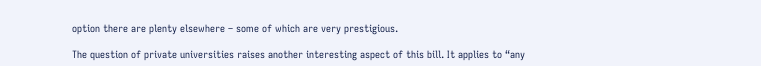option there are plenty elsewhere – some of which are very prestigious.

The question of private universities raises another interesting aspect of this bill. It applies to “any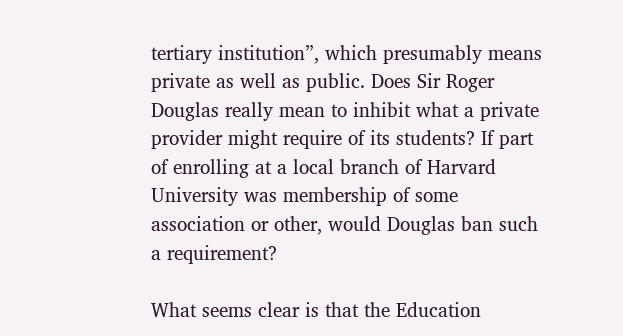tertiary institution”, which presumably means private as well as public. Does Sir Roger Douglas really mean to inhibit what a private provider might require of its students? If part of enrolling at a local branch of Harvard University was membership of some association or other, would Douglas ban such a requirement?

What seems clear is that the Education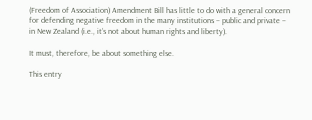(Freedom of Association) Amendment Bill has little to do with a general concern for defending negative freedom in the many institutions – public and private – in New Zealand (i.e., it’s not about human rights and liberty).

It must, therefore, be about something else.

This entry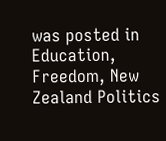was posted in Education, Freedom, New Zealand Politics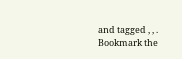and tagged , , . Bookmark the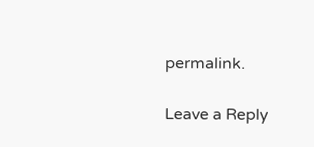permalink.

Leave a Reply